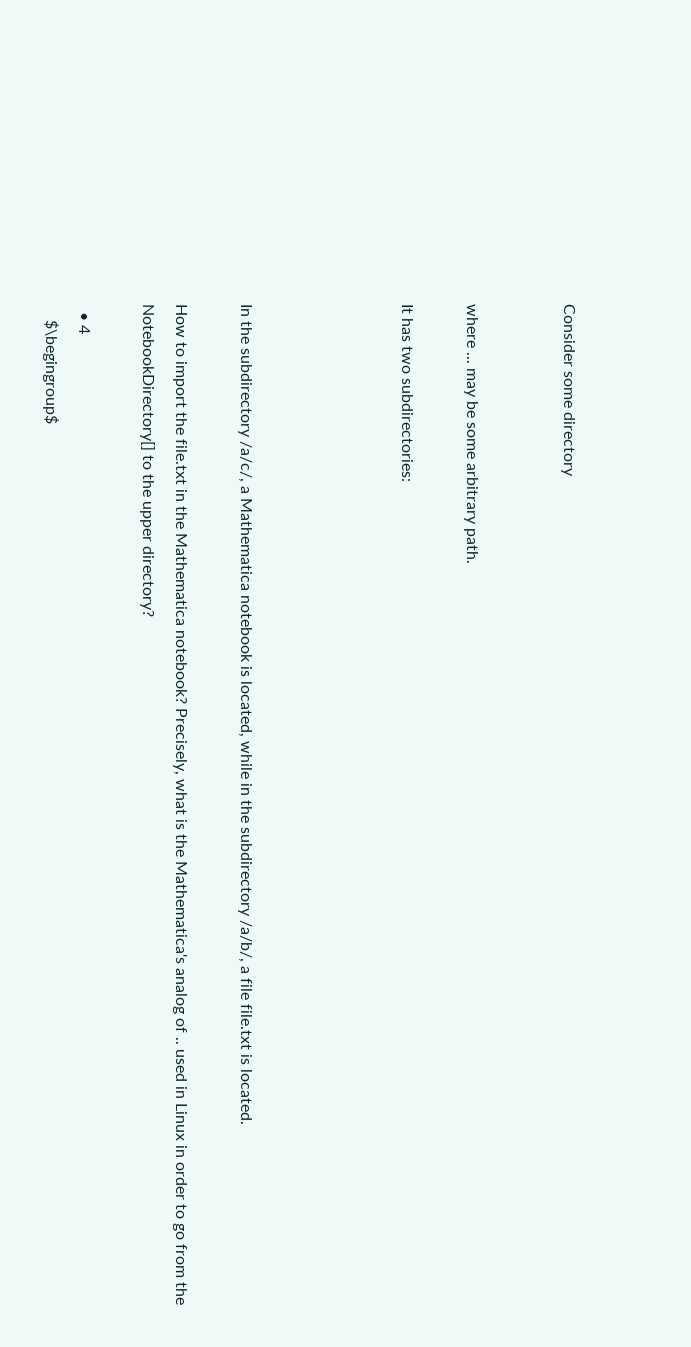Consider some directory


where ... may be some arbitrary path.

It has two subdirectories:




In the subdirectory /a/c/, a Mathematica notebook is located, while in the subdirectory /a/b/, a file file.txt is located.

How to import the file.txt in the Mathematica notebook? Precisely, what is the Mathematica's analog of .. used in Linux in order to go from the NotebookDirectory[] to the upper directory?

  • 4
    $\begingroup$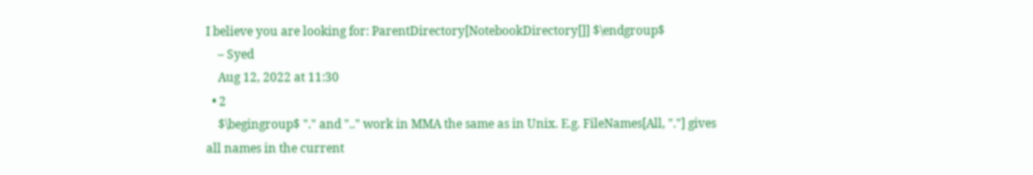I believe you are looking for: ParentDirectory[NotebookDirectory[]] $\endgroup$
    – Syed
    Aug 12, 2022 at 11:30
  • 2
    $\begingroup$ "." and ".." work in MMA the same as in Unix. E.g. FileNames[All, "."] gives all names in the current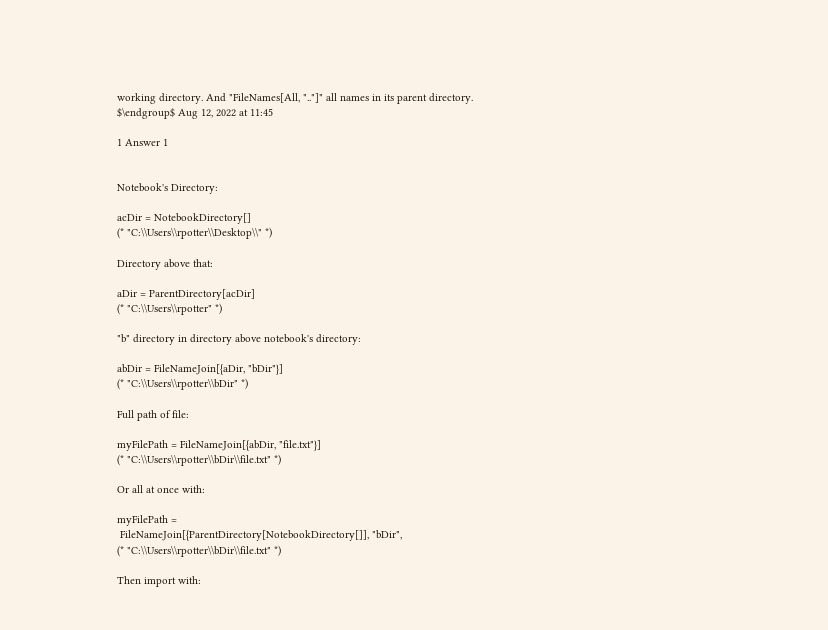working directory. And "FileNames[All, ".."]" all names in its parent directory. $\endgroup$ Aug 12, 2022 at 11:45

1 Answer 1


Notebook's Directory:

acDir = NotebookDirectory[]
(* "C:\\Users\\rpotter\\Desktop\\" *)

Directory above that:

aDir = ParentDirectory[acDir]
(* "C:\\Users\\rpotter" *)

"b" directory in directory above notebook's directory:

abDir = FileNameJoin[{aDir, "bDir"}]
(* "C:\\Users\\rpotter\\bDir" *)

Full path of file:

myFilePath = FileNameJoin[{abDir, "file.txt"}]
(* "C:\\Users\\rpotter\\bDir\\file.txt" *)

Or all at once with:

myFilePath =
 FileNameJoin[{ParentDirectory[NotebookDirectory[]], "bDir",
(* "C:\\Users\\rpotter\\bDir\\file.txt" *)

Then import with: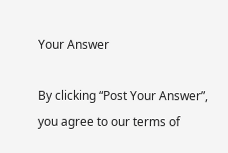Your Answer

By clicking “Post Your Answer”, you agree to our terms of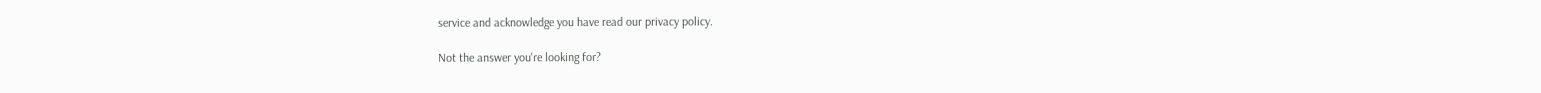service and acknowledge you have read our privacy policy.

Not the answer you're looking for?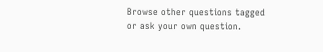Browse other questions tagged or ask your own question.